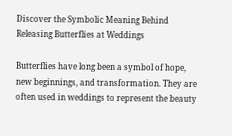Discover the Symbolic Meaning Behind Releasing Butterflies at Weddings

Butterflies have long been a symbol of hope, new beginnings, and transformation. They are often used in weddings to represent the beauty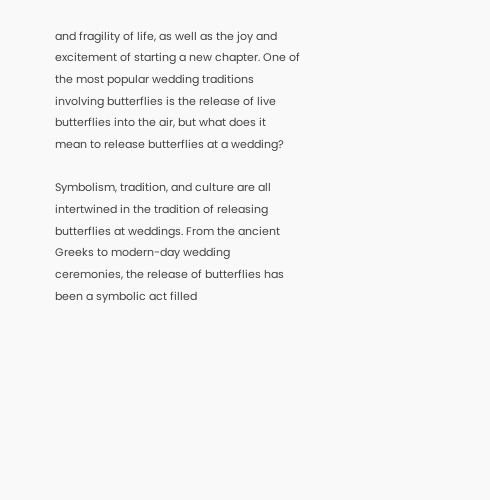and fragility of life, as well as the joy and excitement of starting a new chapter. One of the most popular wedding traditions involving butterflies is the release of live butterflies into the air, but what does it mean to release butterflies at a wedding?

Symbolism, tradition, and culture are all intertwined in the tradition of releasing butterflies at weddings. From the ancient Greeks to modern-day wedding ceremonies, the release of butterflies has been a symbolic act filled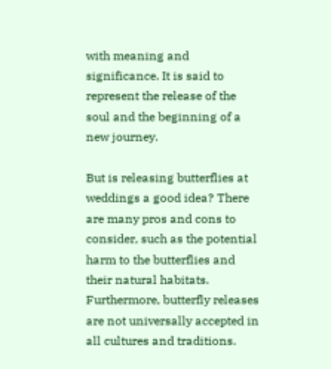with meaning and significance. It is said to represent the release of the soul and the beginning of a new journey.

But is releasing butterflies at weddings a good idea? There are many pros and cons to consider, such as the potential harm to the butterflies and their natural habitats. Furthermore, butterfly releases are not universally accepted in all cultures and traditions.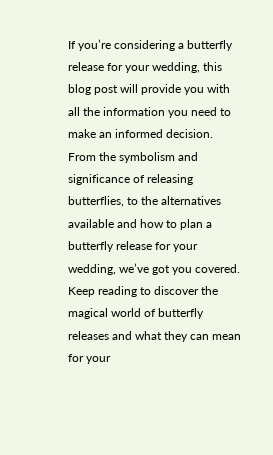If you’re considering a butterfly release for your wedding, this blog post will provide you with all the information you need to make an informed decision. From the symbolism and significance of releasing butterflies, to the alternatives available and how to plan a butterfly release for your wedding, we’ve got you covered. Keep reading to discover the magical world of butterfly releases and what they can mean for your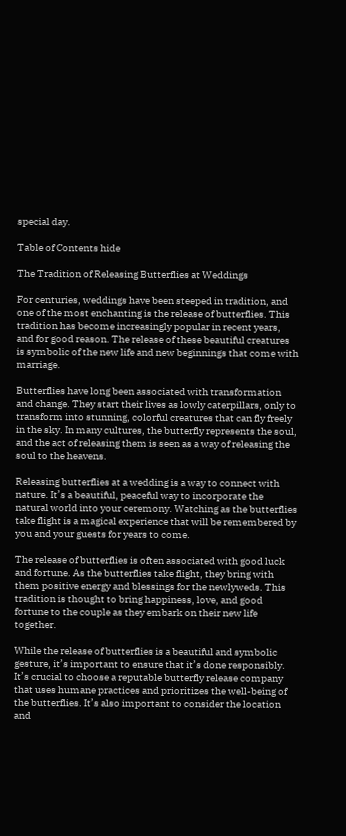special day.

Table of Contents hide

The Tradition of Releasing Butterflies at Weddings

For centuries, weddings have been steeped in tradition, and one of the most enchanting is the release of butterflies. This tradition has become increasingly popular in recent years, and for good reason. The release of these beautiful creatures is symbolic of the new life and new beginnings that come with marriage.

Butterflies have long been associated with transformation and change. They start their lives as lowly caterpillars, only to transform into stunning, colorful creatures that can fly freely in the sky. In many cultures, the butterfly represents the soul, and the act of releasing them is seen as a way of releasing the soul to the heavens.

Releasing butterflies at a wedding is a way to connect with nature. It’s a beautiful, peaceful way to incorporate the natural world into your ceremony. Watching as the butterflies take flight is a magical experience that will be remembered by you and your guests for years to come.

The release of butterflies is often associated with good luck and fortune. As the butterflies take flight, they bring with them positive energy and blessings for the newlyweds. This tradition is thought to bring happiness, love, and good fortune to the couple as they embark on their new life together.

While the release of butterflies is a beautiful and symbolic gesture, it’s important to ensure that it’s done responsibly. It’s crucial to choose a reputable butterfly release company that uses humane practices and prioritizes the well-being of the butterflies. It’s also important to consider the location and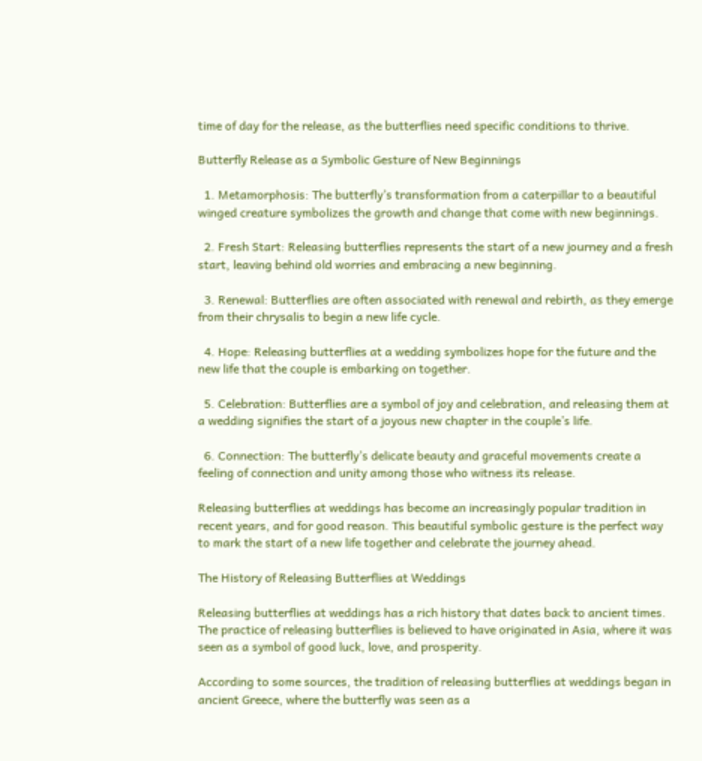time of day for the release, as the butterflies need specific conditions to thrive.

Butterfly Release as a Symbolic Gesture of New Beginnings

  1. Metamorphosis: The butterfly’s transformation from a caterpillar to a beautiful winged creature symbolizes the growth and change that come with new beginnings.

  2. Fresh Start: Releasing butterflies represents the start of a new journey and a fresh start, leaving behind old worries and embracing a new beginning.

  3. Renewal: Butterflies are often associated with renewal and rebirth, as they emerge from their chrysalis to begin a new life cycle.

  4. Hope: Releasing butterflies at a wedding symbolizes hope for the future and the new life that the couple is embarking on together.

  5. Celebration: Butterflies are a symbol of joy and celebration, and releasing them at a wedding signifies the start of a joyous new chapter in the couple’s life.

  6. Connection: The butterfly’s delicate beauty and graceful movements create a feeling of connection and unity among those who witness its release.

Releasing butterflies at weddings has become an increasingly popular tradition in recent years, and for good reason. This beautiful symbolic gesture is the perfect way to mark the start of a new life together and celebrate the journey ahead.

The History of Releasing Butterflies at Weddings

Releasing butterflies at weddings has a rich history that dates back to ancient times. The practice of releasing butterflies is believed to have originated in Asia, where it was seen as a symbol of good luck, love, and prosperity.

According to some sources, the tradition of releasing butterflies at weddings began in ancient Greece, where the butterfly was seen as a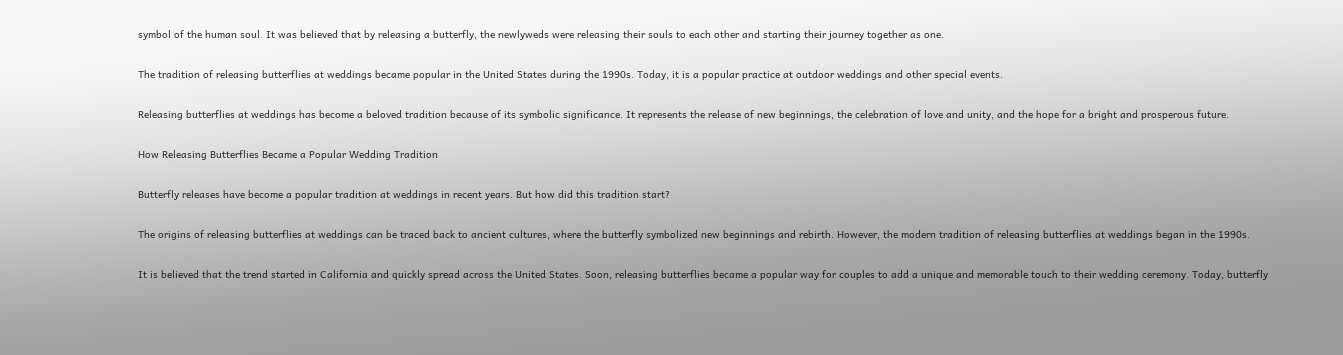symbol of the human soul. It was believed that by releasing a butterfly, the newlyweds were releasing their souls to each other and starting their journey together as one.

The tradition of releasing butterflies at weddings became popular in the United States during the 1990s. Today, it is a popular practice at outdoor weddings and other special events.

Releasing butterflies at weddings has become a beloved tradition because of its symbolic significance. It represents the release of new beginnings, the celebration of love and unity, and the hope for a bright and prosperous future.

How Releasing Butterflies Became a Popular Wedding Tradition

Butterfly releases have become a popular tradition at weddings in recent years. But how did this tradition start?

The origins of releasing butterflies at weddings can be traced back to ancient cultures, where the butterfly symbolized new beginnings and rebirth. However, the modern tradition of releasing butterflies at weddings began in the 1990s.

It is believed that the trend started in California and quickly spread across the United States. Soon, releasing butterflies became a popular way for couples to add a unique and memorable touch to their wedding ceremony. Today, butterfly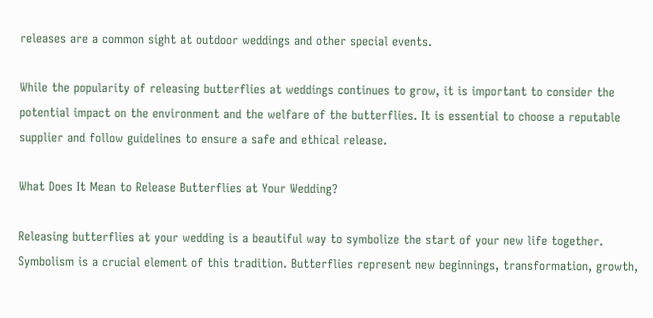releases are a common sight at outdoor weddings and other special events.

While the popularity of releasing butterflies at weddings continues to grow, it is important to consider the potential impact on the environment and the welfare of the butterflies. It is essential to choose a reputable supplier and follow guidelines to ensure a safe and ethical release.

What Does It Mean to Release Butterflies at Your Wedding?

Releasing butterflies at your wedding is a beautiful way to symbolize the start of your new life together. Symbolism is a crucial element of this tradition. Butterflies represent new beginnings, transformation, growth,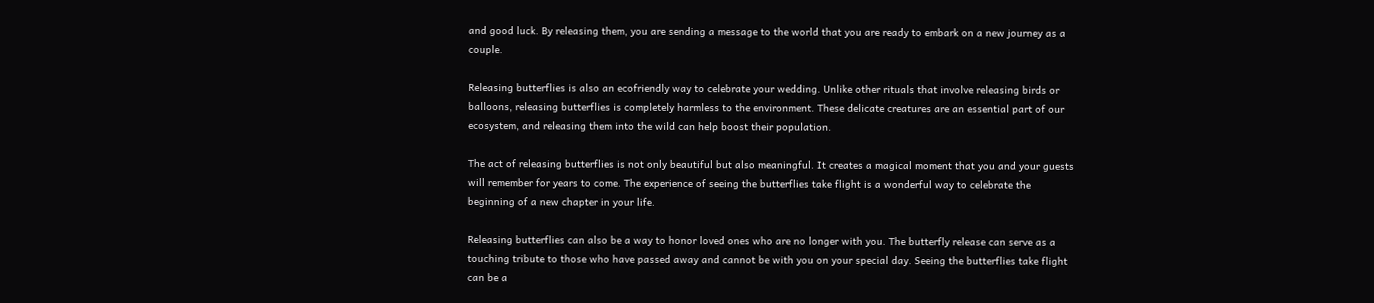and good luck. By releasing them, you are sending a message to the world that you are ready to embark on a new journey as a couple.

Releasing butterflies is also an ecofriendly way to celebrate your wedding. Unlike other rituals that involve releasing birds or balloons, releasing butterflies is completely harmless to the environment. These delicate creatures are an essential part of our ecosystem, and releasing them into the wild can help boost their population.

The act of releasing butterflies is not only beautiful but also meaningful. It creates a magical moment that you and your guests will remember for years to come. The experience of seeing the butterflies take flight is a wonderful way to celebrate the beginning of a new chapter in your life.

Releasing butterflies can also be a way to honor loved ones who are no longer with you. The butterfly release can serve as a touching tribute to those who have passed away and cannot be with you on your special day. Seeing the butterflies take flight can be a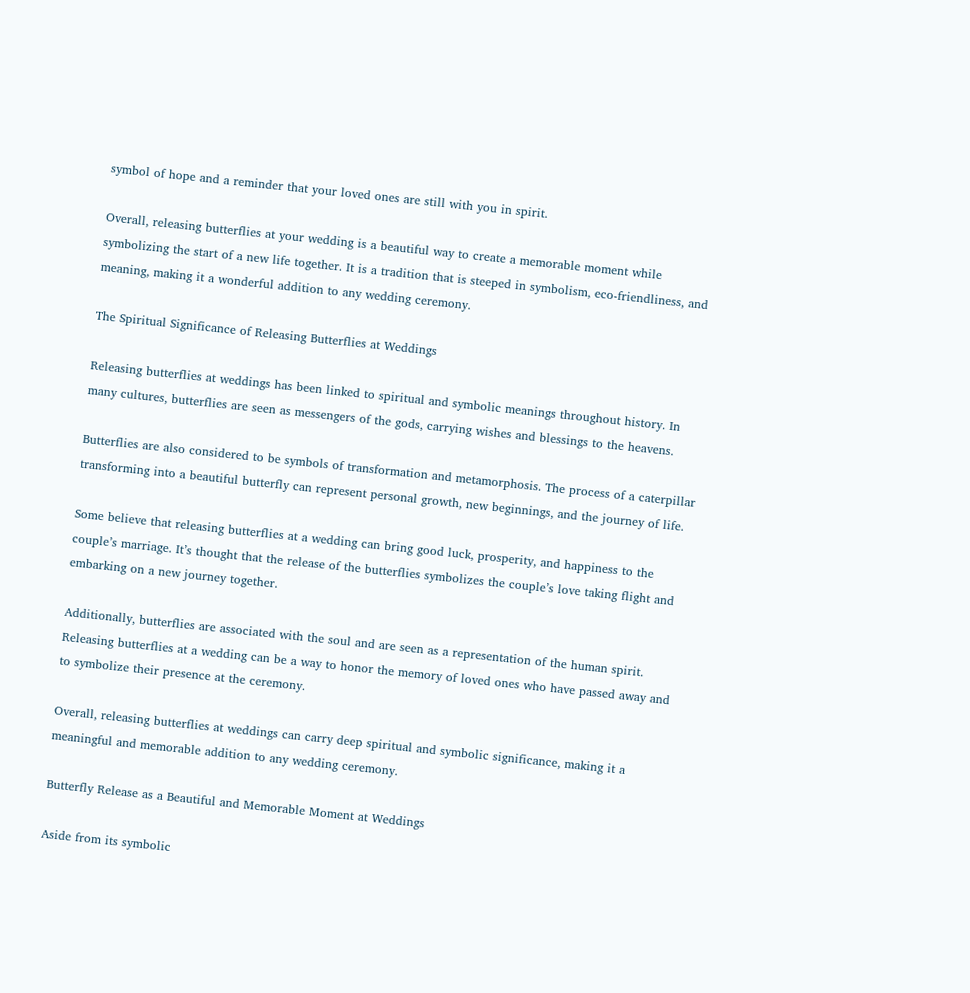symbol of hope and a reminder that your loved ones are still with you in spirit.

Overall, releasing butterflies at your wedding is a beautiful way to create a memorable moment while symbolizing the start of a new life together. It is a tradition that is steeped in symbolism, eco-friendliness, and meaning, making it a wonderful addition to any wedding ceremony.

The Spiritual Significance of Releasing Butterflies at Weddings

Releasing butterflies at weddings has been linked to spiritual and symbolic meanings throughout history. In many cultures, butterflies are seen as messengers of the gods, carrying wishes and blessings to the heavens.

Butterflies are also considered to be symbols of transformation and metamorphosis. The process of a caterpillar transforming into a beautiful butterfly can represent personal growth, new beginnings, and the journey of life.

Some believe that releasing butterflies at a wedding can bring good luck, prosperity, and happiness to the couple’s marriage. It’s thought that the release of the butterflies symbolizes the couple’s love taking flight and embarking on a new journey together.

Additionally, butterflies are associated with the soul and are seen as a representation of the human spirit. Releasing butterflies at a wedding can be a way to honor the memory of loved ones who have passed away and to symbolize their presence at the ceremony.

Overall, releasing butterflies at weddings can carry deep spiritual and symbolic significance, making it a meaningful and memorable addition to any wedding ceremony.

Butterfly Release as a Beautiful and Memorable Moment at Weddings

Aside from its symbolic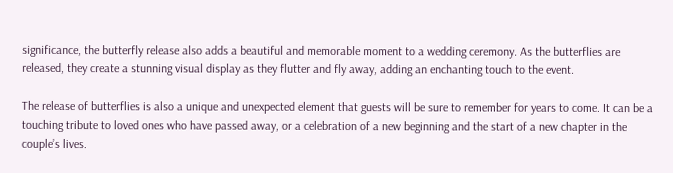significance, the butterfly release also adds a beautiful and memorable moment to a wedding ceremony. As the butterflies are released, they create a stunning visual display as they flutter and fly away, adding an enchanting touch to the event.

The release of butterflies is also a unique and unexpected element that guests will be sure to remember for years to come. It can be a touching tribute to loved ones who have passed away, or a celebration of a new beginning and the start of a new chapter in the couple’s lives.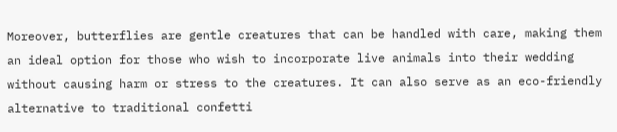Moreover, butterflies are gentle creatures that can be handled with care, making them an ideal option for those who wish to incorporate live animals into their wedding without causing harm or stress to the creatures. It can also serve as an eco-friendly alternative to traditional confetti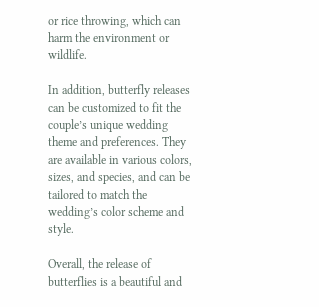or rice throwing, which can harm the environment or wildlife.

In addition, butterfly releases can be customized to fit the couple’s unique wedding theme and preferences. They are available in various colors, sizes, and species, and can be tailored to match the wedding’s color scheme and style.

Overall, the release of butterflies is a beautiful and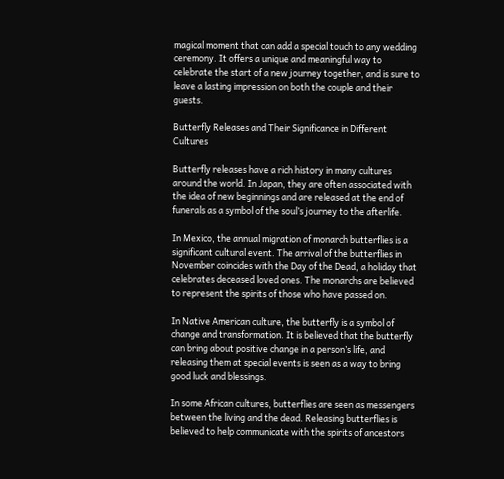magical moment that can add a special touch to any wedding ceremony. It offers a unique and meaningful way to celebrate the start of a new journey together, and is sure to leave a lasting impression on both the couple and their guests.

Butterfly Releases and Their Significance in Different Cultures

Butterfly releases have a rich history in many cultures around the world. In Japan, they are often associated with the idea of new beginnings and are released at the end of funerals as a symbol of the soul’s journey to the afterlife.

In Mexico, the annual migration of monarch butterflies is a significant cultural event. The arrival of the butterflies in November coincides with the Day of the Dead, a holiday that celebrates deceased loved ones. The monarchs are believed to represent the spirits of those who have passed on.

In Native American culture, the butterfly is a symbol of change and transformation. It is believed that the butterfly can bring about positive change in a person’s life, and releasing them at special events is seen as a way to bring good luck and blessings.

In some African cultures, butterflies are seen as messengers between the living and the dead. Releasing butterflies is believed to help communicate with the spirits of ancestors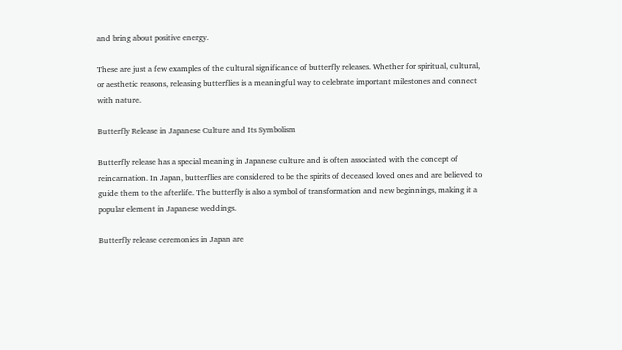and bring about positive energy.

These are just a few examples of the cultural significance of butterfly releases. Whether for spiritual, cultural, or aesthetic reasons, releasing butterflies is a meaningful way to celebrate important milestones and connect with nature.

Butterfly Release in Japanese Culture and Its Symbolism

Butterfly release has a special meaning in Japanese culture and is often associated with the concept of reincarnation. In Japan, butterflies are considered to be the spirits of deceased loved ones and are believed to guide them to the afterlife. The butterfly is also a symbol of transformation and new beginnings, making it a popular element in Japanese weddings.

Butterfly release ceremonies in Japan are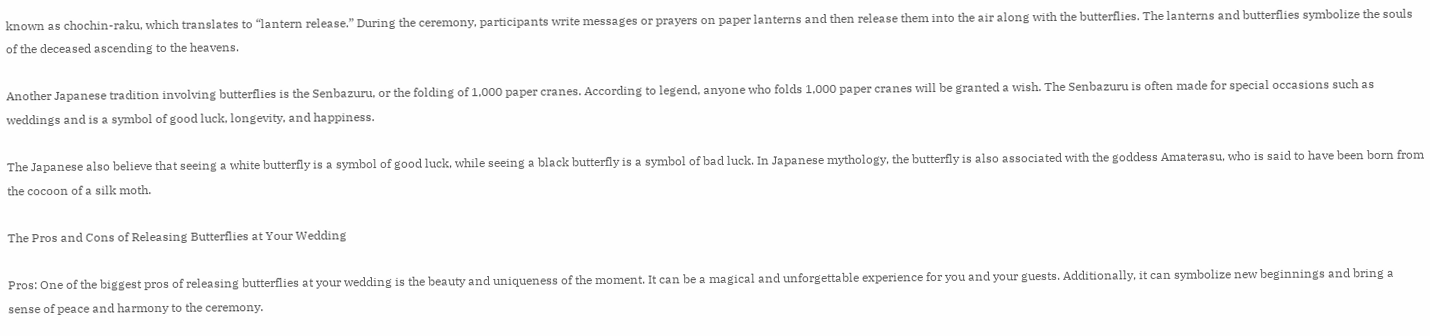known as chochin-raku, which translates to “lantern release.” During the ceremony, participants write messages or prayers on paper lanterns and then release them into the air along with the butterflies. The lanterns and butterflies symbolize the souls of the deceased ascending to the heavens.

Another Japanese tradition involving butterflies is the Senbazuru, or the folding of 1,000 paper cranes. According to legend, anyone who folds 1,000 paper cranes will be granted a wish. The Senbazuru is often made for special occasions such as weddings and is a symbol of good luck, longevity, and happiness.

The Japanese also believe that seeing a white butterfly is a symbol of good luck, while seeing a black butterfly is a symbol of bad luck. In Japanese mythology, the butterfly is also associated with the goddess Amaterasu, who is said to have been born from the cocoon of a silk moth.

The Pros and Cons of Releasing Butterflies at Your Wedding

Pros: One of the biggest pros of releasing butterflies at your wedding is the beauty and uniqueness of the moment. It can be a magical and unforgettable experience for you and your guests. Additionally, it can symbolize new beginnings and bring a sense of peace and harmony to the ceremony.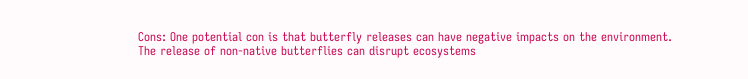Cons: One potential con is that butterfly releases can have negative impacts on the environment. The release of non-native butterflies can disrupt ecosystems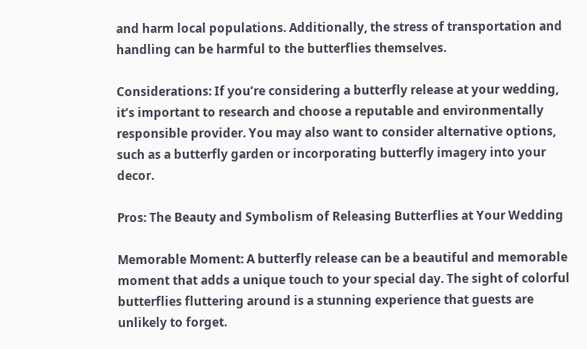and harm local populations. Additionally, the stress of transportation and handling can be harmful to the butterflies themselves.

Considerations: If you’re considering a butterfly release at your wedding, it’s important to research and choose a reputable and environmentally responsible provider. You may also want to consider alternative options, such as a butterfly garden or incorporating butterfly imagery into your decor.

Pros: The Beauty and Symbolism of Releasing Butterflies at Your Wedding

Memorable Moment: A butterfly release can be a beautiful and memorable moment that adds a unique touch to your special day. The sight of colorful butterflies fluttering around is a stunning experience that guests are unlikely to forget.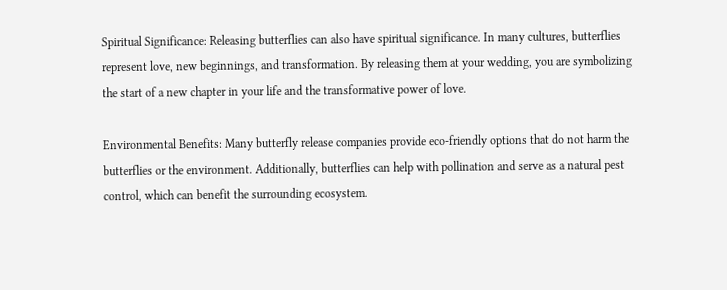Spiritual Significance: Releasing butterflies can also have spiritual significance. In many cultures, butterflies represent love, new beginnings, and transformation. By releasing them at your wedding, you are symbolizing the start of a new chapter in your life and the transformative power of love.

Environmental Benefits: Many butterfly release companies provide eco-friendly options that do not harm the butterflies or the environment. Additionally, butterflies can help with pollination and serve as a natural pest control, which can benefit the surrounding ecosystem.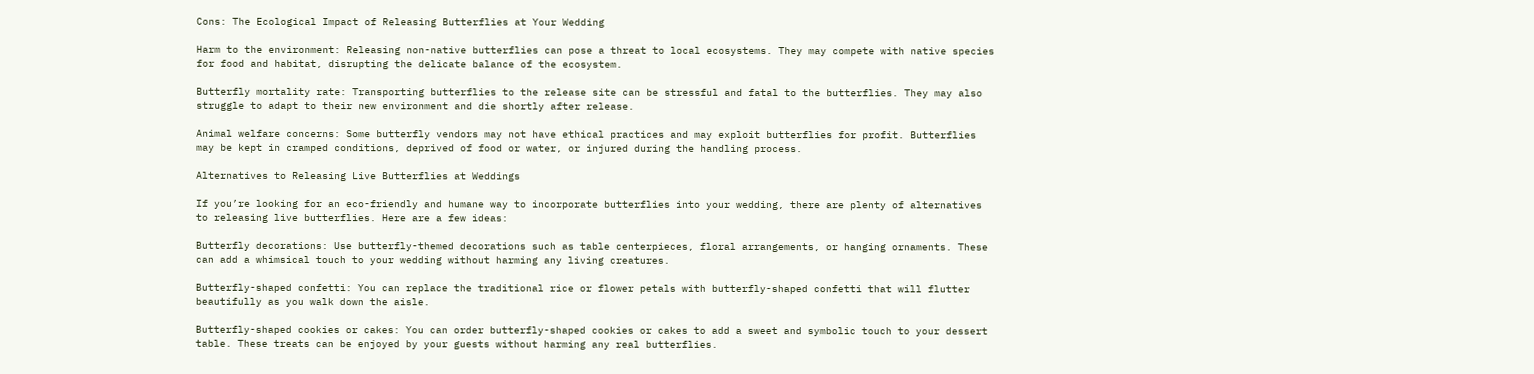Cons: The Ecological Impact of Releasing Butterflies at Your Wedding

Harm to the environment: Releasing non-native butterflies can pose a threat to local ecosystems. They may compete with native species for food and habitat, disrupting the delicate balance of the ecosystem.

Butterfly mortality rate: Transporting butterflies to the release site can be stressful and fatal to the butterflies. They may also struggle to adapt to their new environment and die shortly after release.

Animal welfare concerns: Some butterfly vendors may not have ethical practices and may exploit butterflies for profit. Butterflies may be kept in cramped conditions, deprived of food or water, or injured during the handling process.

Alternatives to Releasing Live Butterflies at Weddings

If you’re looking for an eco-friendly and humane way to incorporate butterflies into your wedding, there are plenty of alternatives to releasing live butterflies. Here are a few ideas:

Butterfly decorations: Use butterfly-themed decorations such as table centerpieces, floral arrangements, or hanging ornaments. These can add a whimsical touch to your wedding without harming any living creatures.

Butterfly-shaped confetti: You can replace the traditional rice or flower petals with butterfly-shaped confetti that will flutter beautifully as you walk down the aisle.

Butterfly-shaped cookies or cakes: You can order butterfly-shaped cookies or cakes to add a sweet and symbolic touch to your dessert table. These treats can be enjoyed by your guests without harming any real butterflies.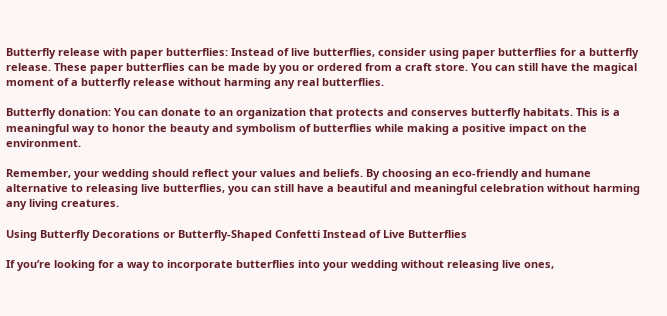Butterfly release with paper butterflies: Instead of live butterflies, consider using paper butterflies for a butterfly release. These paper butterflies can be made by you or ordered from a craft store. You can still have the magical moment of a butterfly release without harming any real butterflies.

Butterfly donation: You can donate to an organization that protects and conserves butterfly habitats. This is a meaningful way to honor the beauty and symbolism of butterflies while making a positive impact on the environment.

Remember, your wedding should reflect your values and beliefs. By choosing an eco-friendly and humane alternative to releasing live butterflies, you can still have a beautiful and meaningful celebration without harming any living creatures.

Using Butterfly Decorations or Butterfly-Shaped Confetti Instead of Live Butterflies

If you’re looking for a way to incorporate butterflies into your wedding without releasing live ones,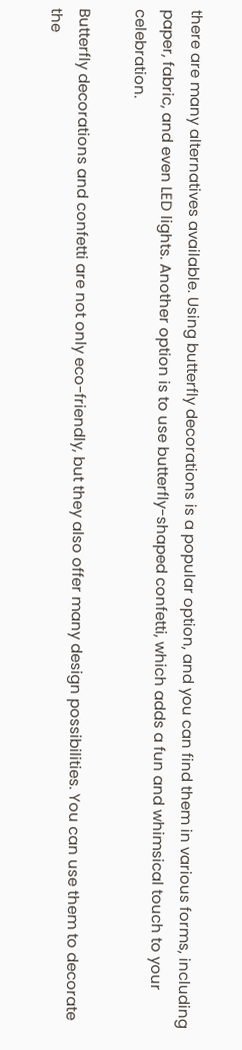there are many alternatives available. Using butterfly decorations is a popular option, and you can find them in various forms, including paper, fabric, and even LED lights. Another option is to use butterfly-shaped confetti, which adds a fun and whimsical touch to your celebration.

Butterfly decorations and confetti are not only eco-friendly, but they also offer many design possibilities. You can use them to decorate the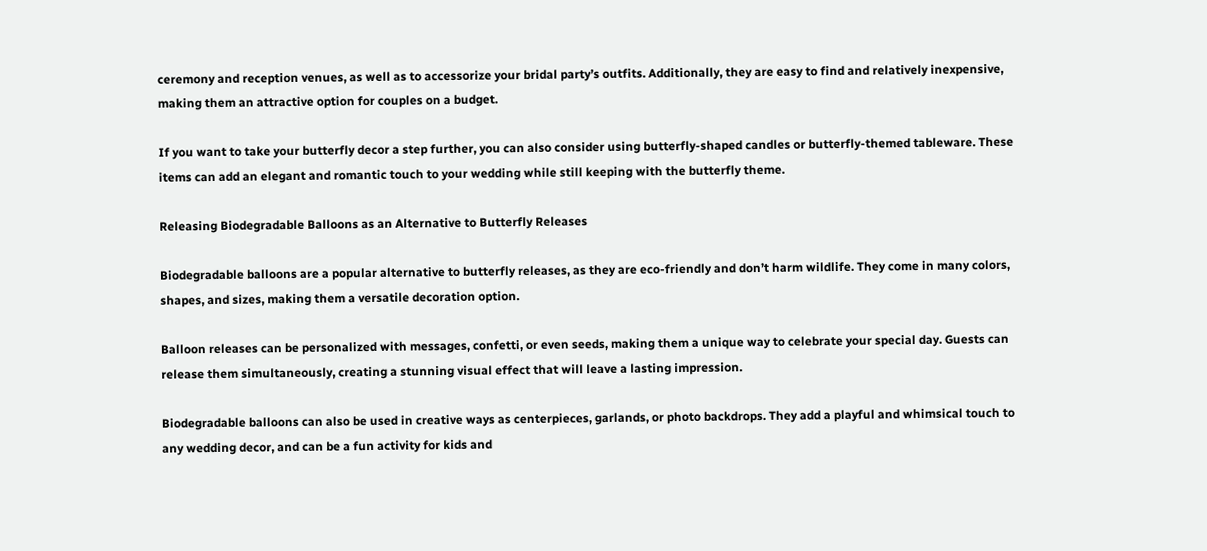ceremony and reception venues, as well as to accessorize your bridal party’s outfits. Additionally, they are easy to find and relatively inexpensive, making them an attractive option for couples on a budget.

If you want to take your butterfly decor a step further, you can also consider using butterfly-shaped candles or butterfly-themed tableware. These items can add an elegant and romantic touch to your wedding while still keeping with the butterfly theme.

Releasing Biodegradable Balloons as an Alternative to Butterfly Releases

Biodegradable balloons are a popular alternative to butterfly releases, as they are eco-friendly and don’t harm wildlife. They come in many colors, shapes, and sizes, making them a versatile decoration option.

Balloon releases can be personalized with messages, confetti, or even seeds, making them a unique way to celebrate your special day. Guests can release them simultaneously, creating a stunning visual effect that will leave a lasting impression.

Biodegradable balloons can also be used in creative ways as centerpieces, garlands, or photo backdrops. They add a playful and whimsical touch to any wedding decor, and can be a fun activity for kids and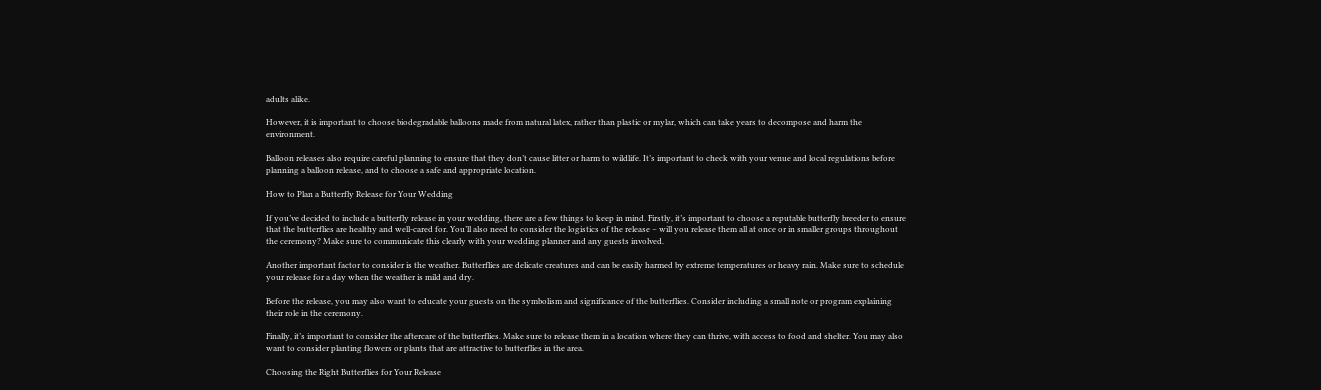adults alike.

However, it is important to choose biodegradable balloons made from natural latex, rather than plastic or mylar, which can take years to decompose and harm the environment.

Balloon releases also require careful planning to ensure that they don’t cause litter or harm to wildlife. It’s important to check with your venue and local regulations before planning a balloon release, and to choose a safe and appropriate location.

How to Plan a Butterfly Release for Your Wedding

If you’ve decided to include a butterfly release in your wedding, there are a few things to keep in mind. Firstly, it’s important to choose a reputable butterfly breeder to ensure that the butterflies are healthy and well-cared for. You’ll also need to consider the logistics of the release – will you release them all at once or in smaller groups throughout the ceremony? Make sure to communicate this clearly with your wedding planner and any guests involved.

Another important factor to consider is the weather. Butterflies are delicate creatures and can be easily harmed by extreme temperatures or heavy rain. Make sure to schedule your release for a day when the weather is mild and dry.

Before the release, you may also want to educate your guests on the symbolism and significance of the butterflies. Consider including a small note or program explaining their role in the ceremony.

Finally, it’s important to consider the aftercare of the butterflies. Make sure to release them in a location where they can thrive, with access to food and shelter. You may also want to consider planting flowers or plants that are attractive to butterflies in the area.

Choosing the Right Butterflies for Your Release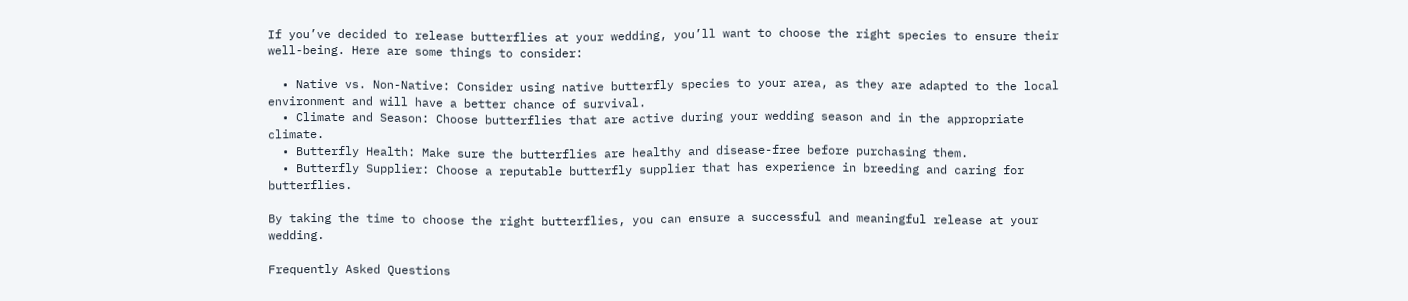If you’ve decided to release butterflies at your wedding, you’ll want to choose the right species to ensure their well-being. Here are some things to consider:

  • Native vs. Non-Native: Consider using native butterfly species to your area, as they are adapted to the local environment and will have a better chance of survival.
  • Climate and Season: Choose butterflies that are active during your wedding season and in the appropriate climate.
  • Butterfly Health: Make sure the butterflies are healthy and disease-free before purchasing them.
  • Butterfly Supplier: Choose a reputable butterfly supplier that has experience in breeding and caring for butterflies.

By taking the time to choose the right butterflies, you can ensure a successful and meaningful release at your wedding.

Frequently Asked Questions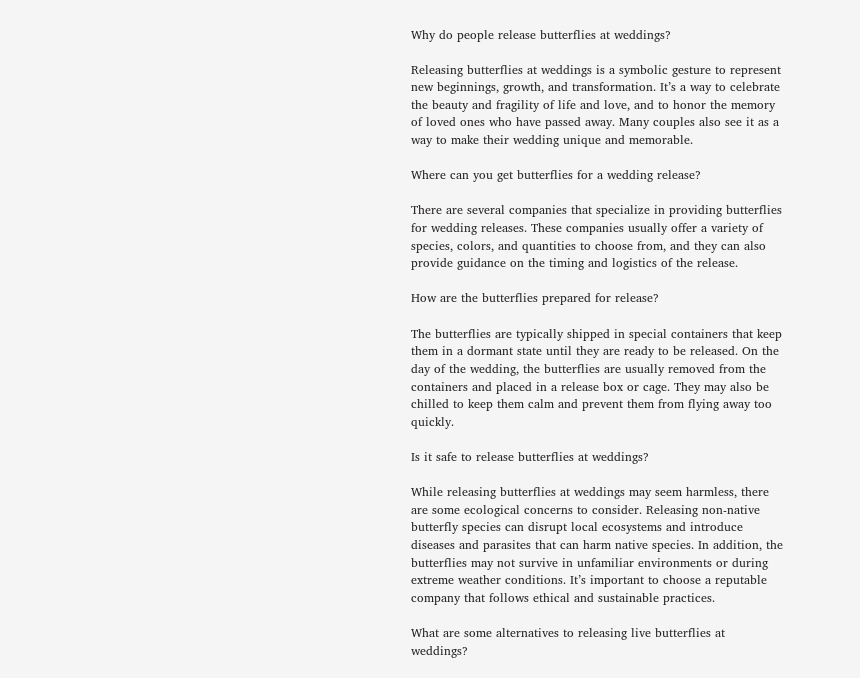Why do people release butterflies at weddings?

Releasing butterflies at weddings is a symbolic gesture to represent new beginnings, growth, and transformation. It’s a way to celebrate the beauty and fragility of life and love, and to honor the memory of loved ones who have passed away. Many couples also see it as a way to make their wedding unique and memorable.

Where can you get butterflies for a wedding release?

There are several companies that specialize in providing butterflies for wedding releases. These companies usually offer a variety of species, colors, and quantities to choose from, and they can also provide guidance on the timing and logistics of the release.

How are the butterflies prepared for release?

The butterflies are typically shipped in special containers that keep them in a dormant state until they are ready to be released. On the day of the wedding, the butterflies are usually removed from the containers and placed in a release box or cage. They may also be chilled to keep them calm and prevent them from flying away too quickly.

Is it safe to release butterflies at weddings?

While releasing butterflies at weddings may seem harmless, there are some ecological concerns to consider. Releasing non-native butterfly species can disrupt local ecosystems and introduce diseases and parasites that can harm native species. In addition, the butterflies may not survive in unfamiliar environments or during extreme weather conditions. It’s important to choose a reputable company that follows ethical and sustainable practices.

What are some alternatives to releasing live butterflies at weddings?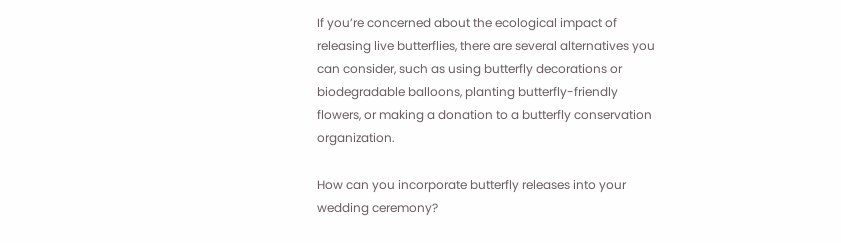If you’re concerned about the ecological impact of releasing live butterflies, there are several alternatives you can consider, such as using butterfly decorations or biodegradable balloons, planting butterfly-friendly flowers, or making a donation to a butterfly conservation organization.

How can you incorporate butterfly releases into your wedding ceremony?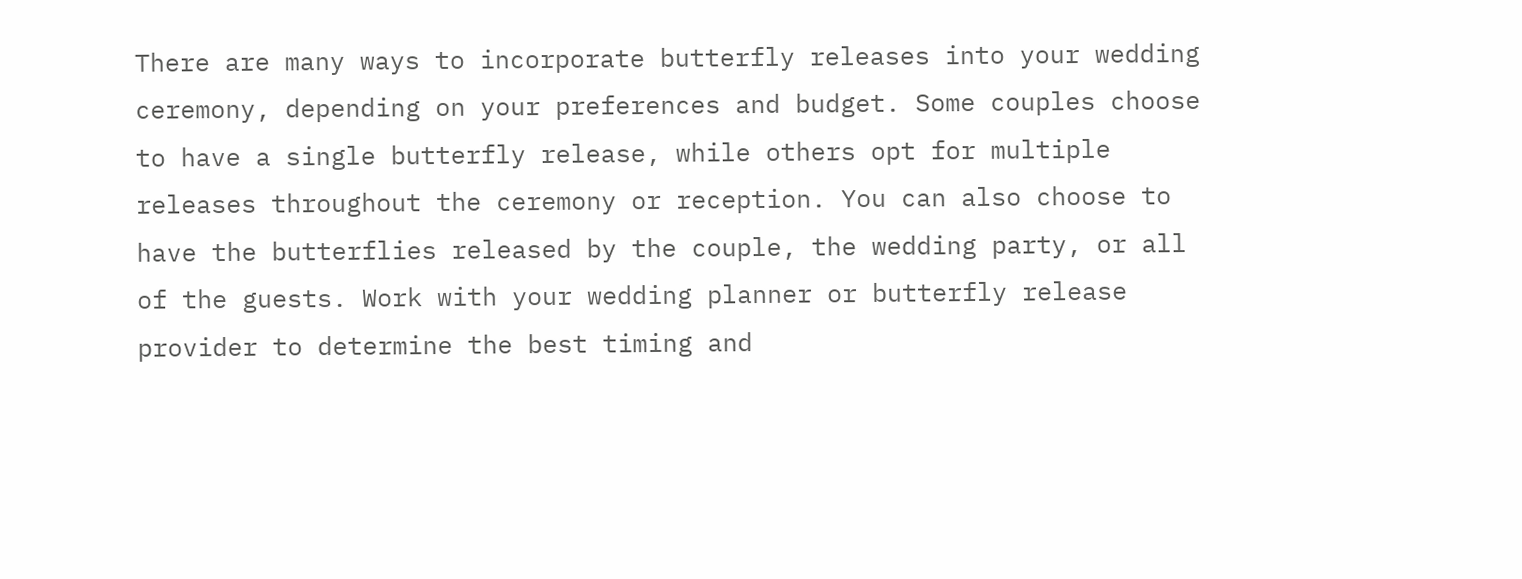There are many ways to incorporate butterfly releases into your wedding ceremony, depending on your preferences and budget. Some couples choose to have a single butterfly release, while others opt for multiple releases throughout the ceremony or reception. You can also choose to have the butterflies released by the couple, the wedding party, or all of the guests. Work with your wedding planner or butterfly release provider to determine the best timing and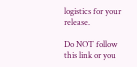logistics for your release.

Do NOT follow this link or you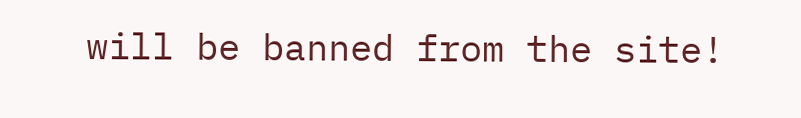will be banned from the site!